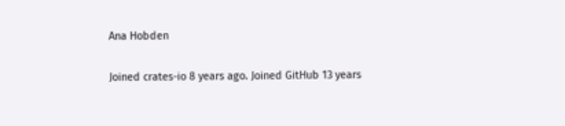Ana Hobden

Joined crates-io 8 years ago. Joined GitHub 13 years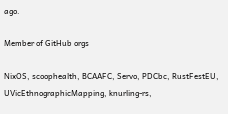ago.

Member of GitHub orgs

NixOS, scoophealth, BCAAFC, Servo, PDCbc, RustFestEU, UVicEthnographicMapping, knurling-rs,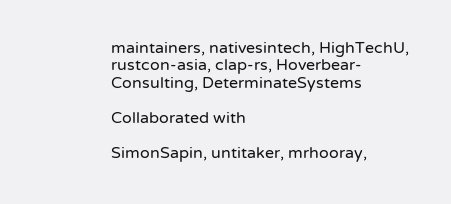maintainers, nativesintech, HighTechU, rustcon-asia, clap-rs, Hoverbear-Consulting, DeterminateSystems

Collaborated with

SimonSapin, untitaker, mrhooray,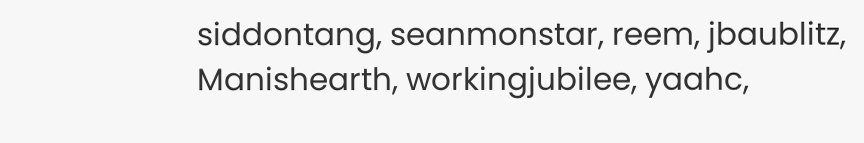siddontang, seanmonstar, reem, jbaublitz, Manishearth, workingjubilee, yaahc,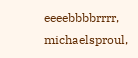eeeebbbbrrrr, michaelsproul,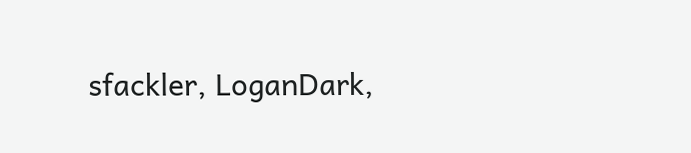sfackler, LoganDark,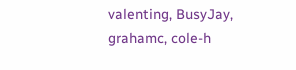valenting, BusyJay, grahamc, cole-h